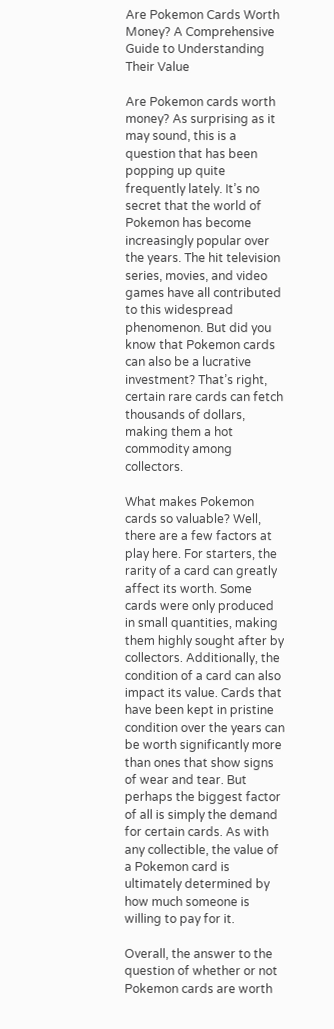Are Pokemon Cards Worth Money? A Comprehensive Guide to Understanding Their Value

Are Pokemon cards worth money? As surprising as it may sound, this is a question that has been popping up quite frequently lately. It’s no secret that the world of Pokemon has become increasingly popular over the years. The hit television series, movies, and video games have all contributed to this widespread phenomenon. But did you know that Pokemon cards can also be a lucrative investment? That’s right, certain rare cards can fetch thousands of dollars, making them a hot commodity among collectors.

What makes Pokemon cards so valuable? Well, there are a few factors at play here. For starters, the rarity of a card can greatly affect its worth. Some cards were only produced in small quantities, making them highly sought after by collectors. Additionally, the condition of a card can also impact its value. Cards that have been kept in pristine condition over the years can be worth significantly more than ones that show signs of wear and tear. But perhaps the biggest factor of all is simply the demand for certain cards. As with any collectible, the value of a Pokemon card is ultimately determined by how much someone is willing to pay for it.

Overall, the answer to the question of whether or not Pokemon cards are worth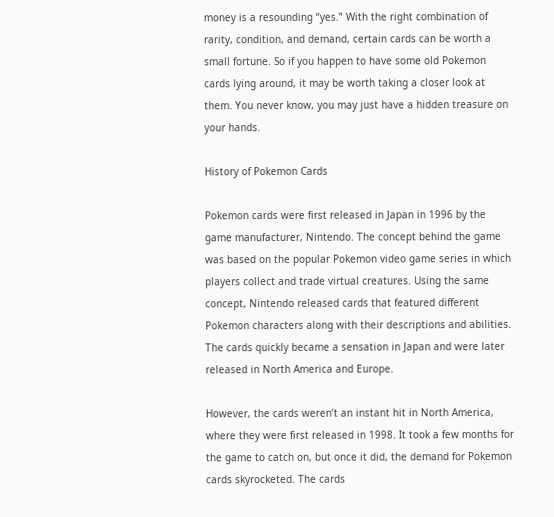money is a resounding “yes.” With the right combination of rarity, condition, and demand, certain cards can be worth a small fortune. So if you happen to have some old Pokemon cards lying around, it may be worth taking a closer look at them. You never know, you may just have a hidden treasure on your hands.

History of Pokemon Cards

Pokemon cards were first released in Japan in 1996 by the game manufacturer, Nintendo. The concept behind the game was based on the popular Pokemon video game series in which players collect and trade virtual creatures. Using the same concept, Nintendo released cards that featured different Pokemon characters along with their descriptions and abilities. The cards quickly became a sensation in Japan and were later released in North America and Europe.

However, the cards weren’t an instant hit in North America, where they were first released in 1998. It took a few months for the game to catch on, but once it did, the demand for Pokemon cards skyrocketed. The cards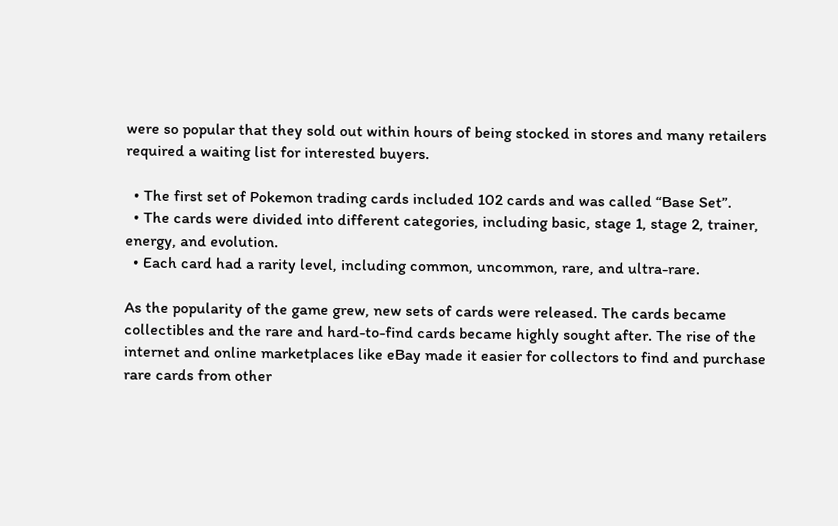were so popular that they sold out within hours of being stocked in stores and many retailers required a waiting list for interested buyers.

  • The first set of Pokemon trading cards included 102 cards and was called “Base Set”.
  • The cards were divided into different categories, including basic, stage 1, stage 2, trainer, energy, and evolution.
  • Each card had a rarity level, including common, uncommon, rare, and ultra-rare.

As the popularity of the game grew, new sets of cards were released. The cards became collectibles and the rare and hard-to-find cards became highly sought after. The rise of the internet and online marketplaces like eBay made it easier for collectors to find and purchase rare cards from other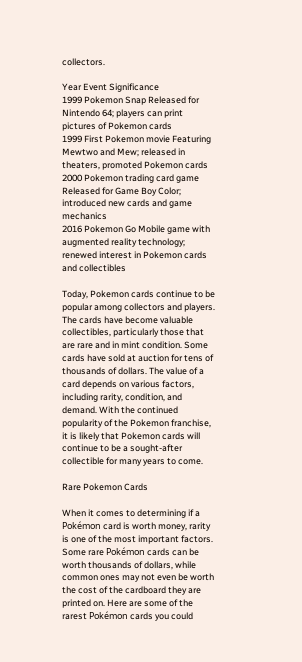collectors.

Year Event Significance
1999 Pokemon Snap Released for Nintendo 64; players can print pictures of Pokemon cards
1999 First Pokemon movie Featuring Mewtwo and Mew; released in theaters, promoted Pokemon cards
2000 Pokemon trading card game Released for Game Boy Color; introduced new cards and game mechanics
2016 Pokemon Go Mobile game with augmented reality technology; renewed interest in Pokemon cards and collectibles

Today, Pokemon cards continue to be popular among collectors and players. The cards have become valuable collectibles, particularly those that are rare and in mint condition. Some cards have sold at auction for tens of thousands of dollars. The value of a card depends on various factors, including rarity, condition, and demand. With the continued popularity of the Pokemon franchise, it is likely that Pokemon cards will continue to be a sought-after collectible for many years to come.

Rare Pokemon Cards

When it comes to determining if a Pokémon card is worth money, rarity is one of the most important factors. Some rare Pokémon cards can be worth thousands of dollars, while common ones may not even be worth the cost of the cardboard they are printed on. Here are some of the rarest Pokémon cards you could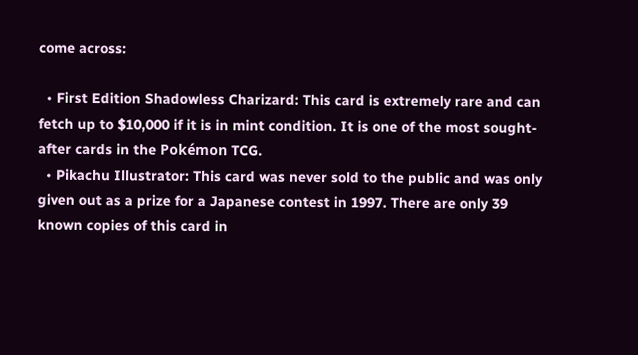come across:

  • First Edition Shadowless Charizard: This card is extremely rare and can fetch up to $10,000 if it is in mint condition. It is one of the most sought-after cards in the Pokémon TCG.
  • Pikachu Illustrator: This card was never sold to the public and was only given out as a prize for a Japanese contest in 1997. There are only 39 known copies of this card in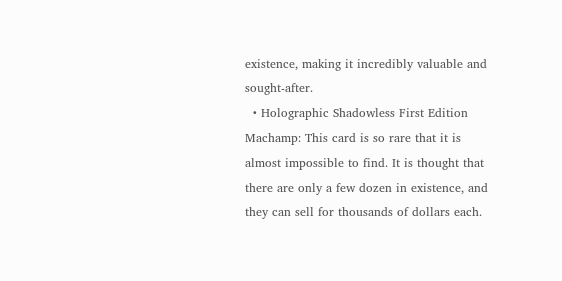existence, making it incredibly valuable and sought-after.
  • Holographic Shadowless First Edition Machamp: This card is so rare that it is almost impossible to find. It is thought that there are only a few dozen in existence, and they can sell for thousands of dollars each.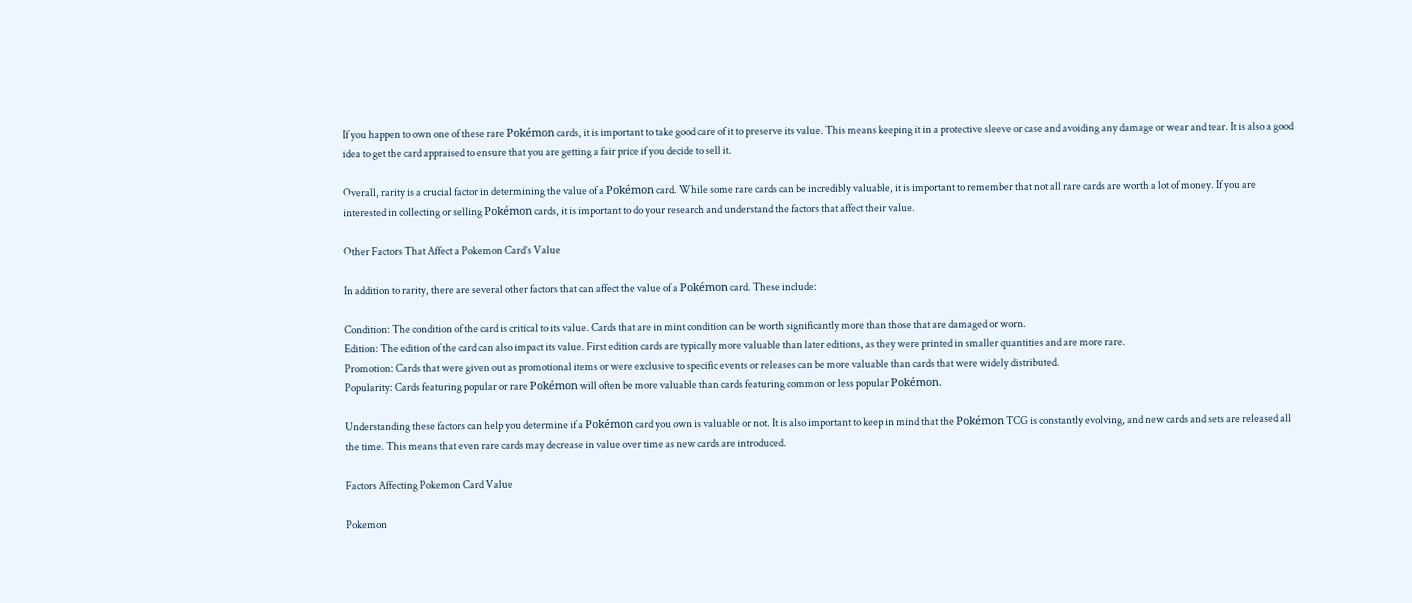If you happen to own one of these rare Pokémon cards, it is important to take good care of it to preserve its value. This means keeping it in a protective sleeve or case and avoiding any damage or wear and tear. It is also a good idea to get the card appraised to ensure that you are getting a fair price if you decide to sell it.

Overall, rarity is a crucial factor in determining the value of a Pokémon card. While some rare cards can be incredibly valuable, it is important to remember that not all rare cards are worth a lot of money. If you are interested in collecting or selling Pokémon cards, it is important to do your research and understand the factors that affect their value.

Other Factors That Affect a Pokemon Card’s Value

In addition to rarity, there are several other factors that can affect the value of a Pokémon card. These include:

Condition: The condition of the card is critical to its value. Cards that are in mint condition can be worth significantly more than those that are damaged or worn.
Edition: The edition of the card can also impact its value. First edition cards are typically more valuable than later editions, as they were printed in smaller quantities and are more rare.
Promotion: Cards that were given out as promotional items or were exclusive to specific events or releases can be more valuable than cards that were widely distributed.
Popularity: Cards featuring popular or rare Pokémon will often be more valuable than cards featuring common or less popular Pokémon.

Understanding these factors can help you determine if a Pokémon card you own is valuable or not. It is also important to keep in mind that the Pokémon TCG is constantly evolving, and new cards and sets are released all the time. This means that even rare cards may decrease in value over time as new cards are introduced.

Factors Affecting Pokemon Card Value

Pokemon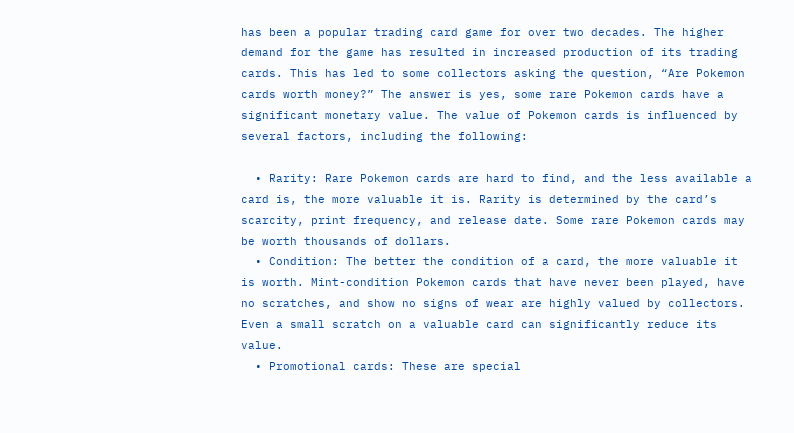has been a popular trading card game for over two decades. The higher demand for the game has resulted in increased production of its trading cards. This has led to some collectors asking the question, “Are Pokemon cards worth money?” The answer is yes, some rare Pokemon cards have a significant monetary value. The value of Pokemon cards is influenced by several factors, including the following:

  • Rarity: Rare Pokemon cards are hard to find, and the less available a card is, the more valuable it is. Rarity is determined by the card’s scarcity, print frequency, and release date. Some rare Pokemon cards may be worth thousands of dollars.
  • Condition: The better the condition of a card, the more valuable it is worth. Mint-condition Pokemon cards that have never been played, have no scratches, and show no signs of wear are highly valued by collectors. Even a small scratch on a valuable card can significantly reduce its value.
  • Promotional cards: These are special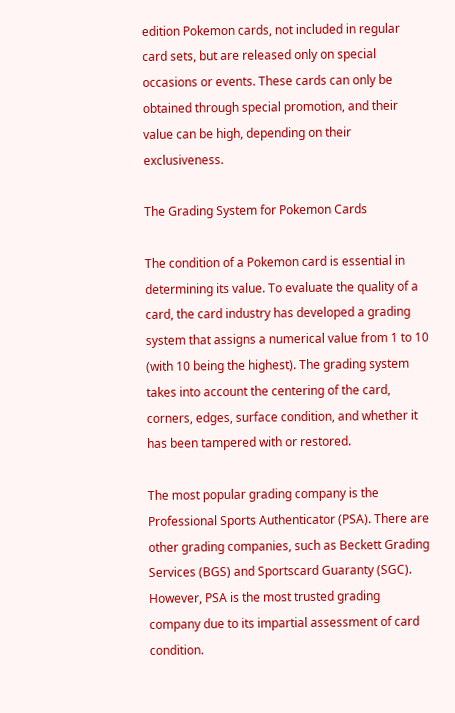edition Pokemon cards, not included in regular card sets, but are released only on special occasions or events. These cards can only be obtained through special promotion, and their value can be high, depending on their exclusiveness.

The Grading System for Pokemon Cards

The condition of a Pokemon card is essential in determining its value. To evaluate the quality of a card, the card industry has developed a grading system that assigns a numerical value from 1 to 10 (with 10 being the highest). The grading system takes into account the centering of the card, corners, edges, surface condition, and whether it has been tampered with or restored.

The most popular grading company is the Professional Sports Authenticator (PSA). There are other grading companies, such as Beckett Grading Services (BGS) and Sportscard Guaranty (SGC). However, PSA is the most trusted grading company due to its impartial assessment of card condition.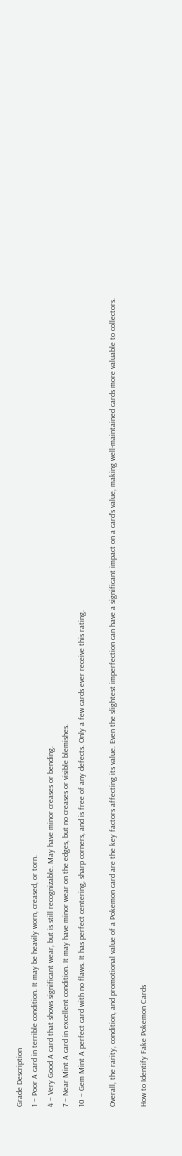Grade Description
1 – Poor A card in terrible condition. It may be heavily worn, creased, or torn.
4 – Very Good A card that shows significant wear, but is still recognizable. May have minor creases or bending.
7 – Near Mint A card in excellent condition. It may have minor wear on the edges, but no creases or visible blemishes.
10 – Gem Mint A perfect card with no flaws. It has perfect centering, sharp corners, and is free of any defects. Only a few cards ever receive this rating.

Overall, the rarity, condition, and promotional value of a Pokemon card are the key factors affecting its value. Even the slightest imperfection can have a significant impact on a card’s value, making well-maintained cards more valuable to collectors.

How to Identify Fake Pokemon Cards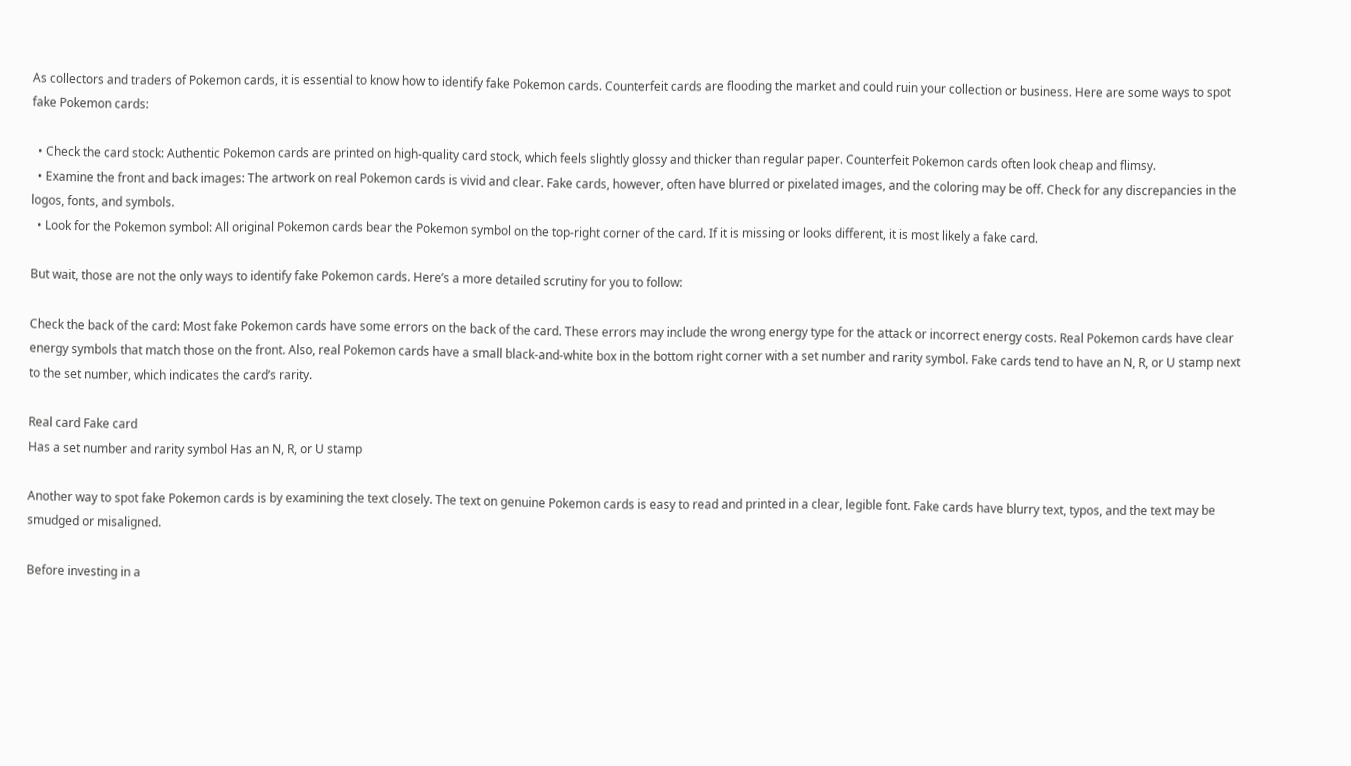As collectors and traders of Pokemon cards, it is essential to know how to identify fake Pokemon cards. Counterfeit cards are flooding the market and could ruin your collection or business. Here are some ways to spot fake Pokemon cards:

  • Check the card stock: Authentic Pokemon cards are printed on high-quality card stock, which feels slightly glossy and thicker than regular paper. Counterfeit Pokemon cards often look cheap and flimsy.
  • Examine the front and back images: The artwork on real Pokemon cards is vivid and clear. Fake cards, however, often have blurred or pixelated images, and the coloring may be off. Check for any discrepancies in the logos, fonts, and symbols.
  • Look for the Pokemon symbol: All original Pokemon cards bear the Pokemon symbol on the top-right corner of the card. If it is missing or looks different, it is most likely a fake card.

But wait, those are not the only ways to identify fake Pokemon cards. Here’s a more detailed scrutiny for you to follow:

Check the back of the card: Most fake Pokemon cards have some errors on the back of the card. These errors may include the wrong energy type for the attack or incorrect energy costs. Real Pokemon cards have clear energy symbols that match those on the front. Also, real Pokemon cards have a small black-and-white box in the bottom right corner with a set number and rarity symbol. Fake cards tend to have an N, R, or U stamp next to the set number, which indicates the card’s rarity.

Real card Fake card
Has a set number and rarity symbol Has an N, R, or U stamp

Another way to spot fake Pokemon cards is by examining the text closely. The text on genuine Pokemon cards is easy to read and printed in a clear, legible font. Fake cards have blurry text, typos, and the text may be smudged or misaligned.

Before investing in a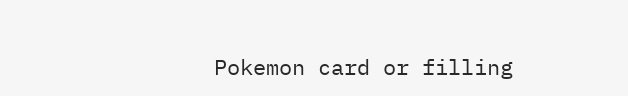Pokemon card or filling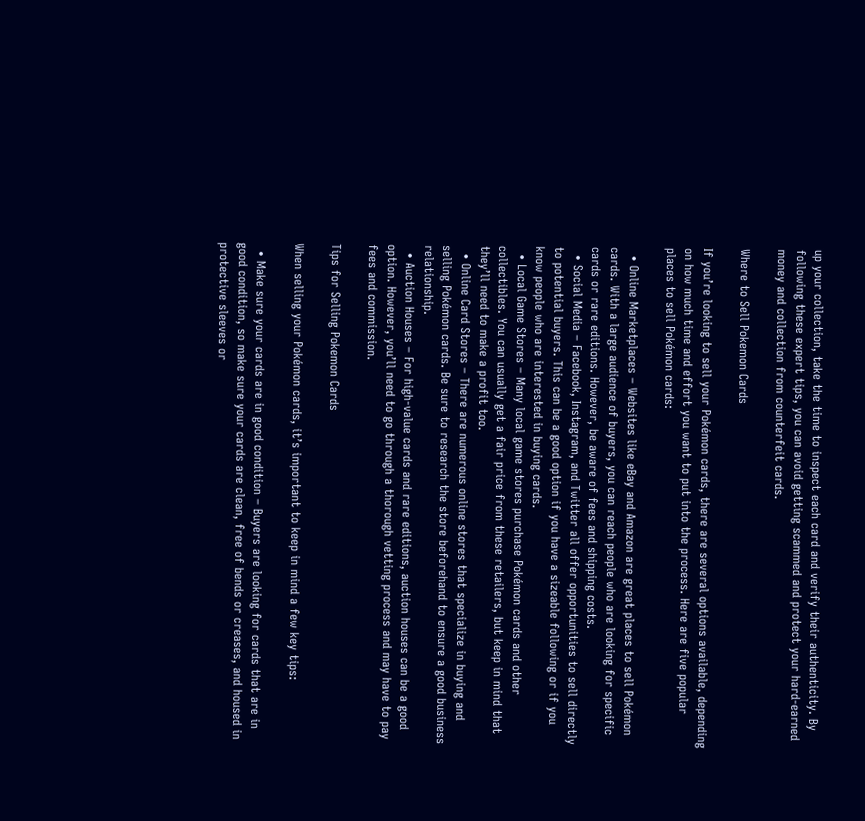up your collection, take the time to inspect each card and verify their authenticity. By following these expert tips, you can avoid getting scammed and protect your hard-earned money and collection from counterfeit cards.

Where to Sell Pokemon Cards

If you’re looking to sell your Pokémon cards, there are several options available, depending on how much time and effort you want to put into the process. Here are five popular places to sell Pokémon cards:

  • Online Marketplaces – Websites like eBay and Amazon are great places to sell Pokémon cards. With a large audience of buyers, you can reach people who are looking for specific cards or rare editions. However, be aware of fees and shipping costs.
  • Social Media – Facebook, Instagram, and Twitter all offer opportunities to sell directly to potential buyers. This can be a good option if you have a sizeable following or if you know people who are interested in buying cards.
  • Local Game Stores – Many local game stores purchase Pokémon cards and other collectibles. You can usually get a fair price from these retailers, but keep in mind that they’ll need to make a profit too.
  • Online Card Stores – There are numerous online stores that specialize in buying and selling Pokémon cards. Be sure to research the store beforehand to ensure a good business relationship.
  • Auction Houses – For high-value cards and rare editions, auction houses can be a good option. However, you’ll need to go through a thorough vetting process and may have to pay fees and commission.

Tips for Selling Pokemon Cards

When selling your Pokémon cards, it’s important to keep in mind a few key tips:

  • Make sure your cards are in good condition – Buyers are looking for cards that are in good condition, so make sure your cards are clean, free of bends or creases, and housed in protective sleeves or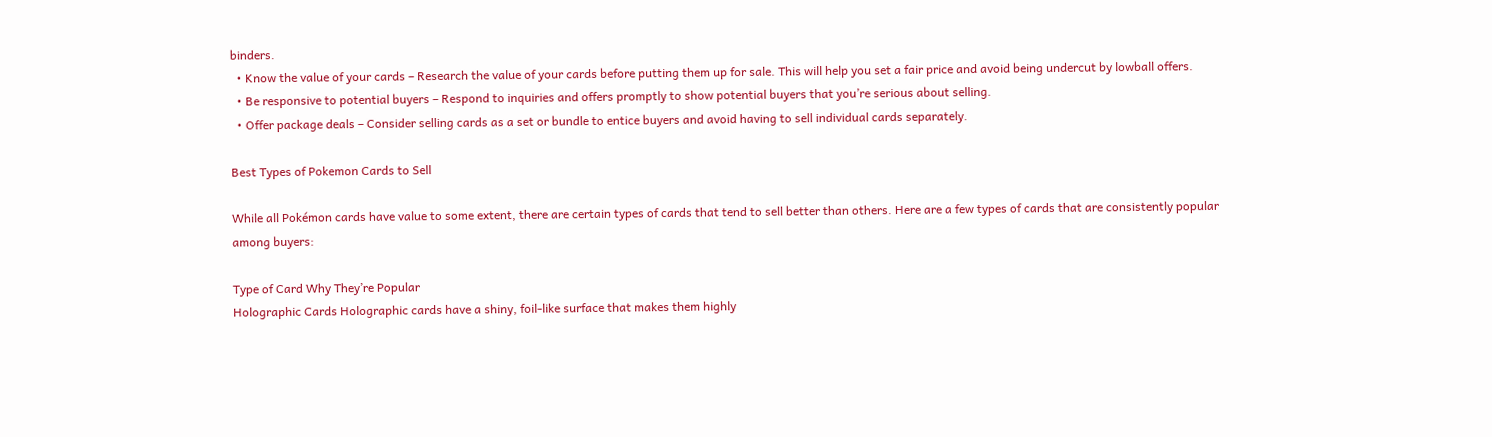binders.
  • Know the value of your cards – Research the value of your cards before putting them up for sale. This will help you set a fair price and avoid being undercut by lowball offers.
  • Be responsive to potential buyers – Respond to inquiries and offers promptly to show potential buyers that you’re serious about selling.
  • Offer package deals – Consider selling cards as a set or bundle to entice buyers and avoid having to sell individual cards separately.

Best Types of Pokemon Cards to Sell

While all Pokémon cards have value to some extent, there are certain types of cards that tend to sell better than others. Here are a few types of cards that are consistently popular among buyers:

Type of Card Why They’re Popular
Holographic Cards Holographic cards have a shiny, foil-like surface that makes them highly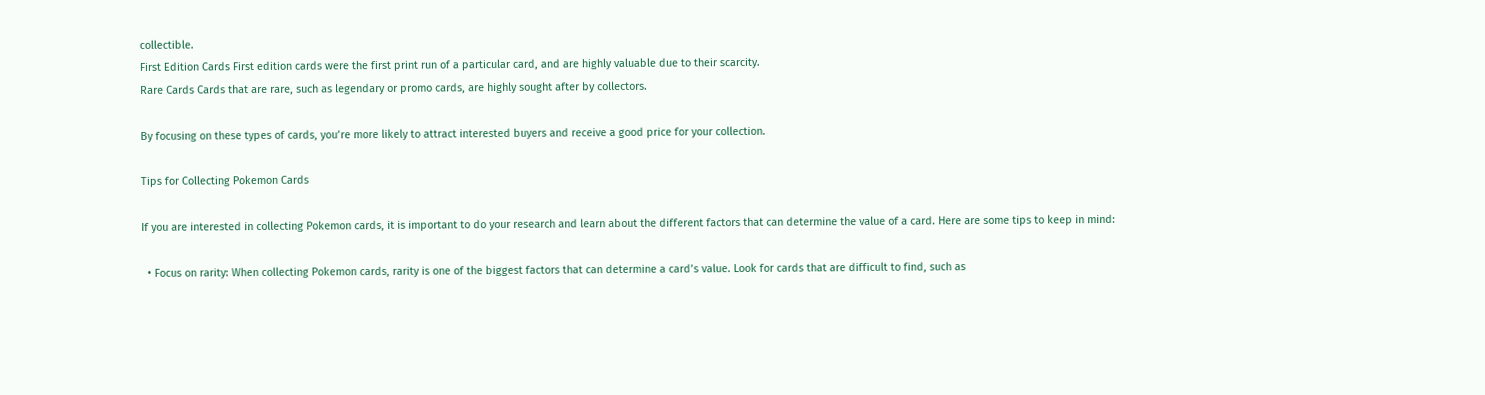collectible.
First Edition Cards First edition cards were the first print run of a particular card, and are highly valuable due to their scarcity.
Rare Cards Cards that are rare, such as legendary or promo cards, are highly sought after by collectors.

By focusing on these types of cards, you’re more likely to attract interested buyers and receive a good price for your collection.

Tips for Collecting Pokemon Cards

If you are interested in collecting Pokemon cards, it is important to do your research and learn about the different factors that can determine the value of a card. Here are some tips to keep in mind:

  • Focus on rarity: When collecting Pokemon cards, rarity is one of the biggest factors that can determine a card’s value. Look for cards that are difficult to find, such as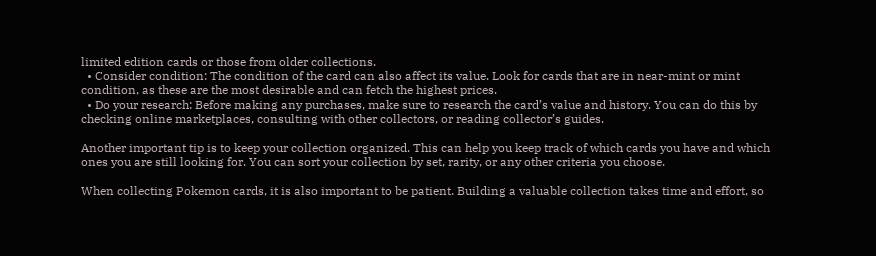limited edition cards or those from older collections.
  • Consider condition: The condition of the card can also affect its value. Look for cards that are in near-mint or mint condition, as these are the most desirable and can fetch the highest prices.
  • Do your research: Before making any purchases, make sure to research the card’s value and history. You can do this by checking online marketplaces, consulting with other collectors, or reading collector’s guides.

Another important tip is to keep your collection organized. This can help you keep track of which cards you have and which ones you are still looking for. You can sort your collection by set, rarity, or any other criteria you choose.

When collecting Pokemon cards, it is also important to be patient. Building a valuable collection takes time and effort, so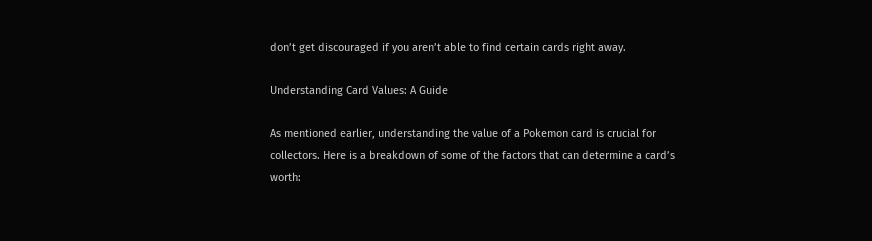don’t get discouraged if you aren’t able to find certain cards right away.

Understanding Card Values: A Guide

As mentioned earlier, understanding the value of a Pokemon card is crucial for collectors. Here is a breakdown of some of the factors that can determine a card’s worth: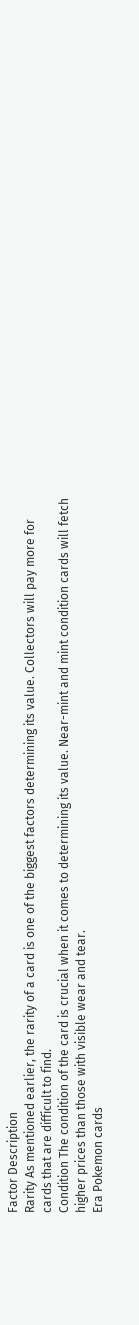Factor Description
Rarity As mentioned earlier, the rarity of a card is one of the biggest factors determining its value. Collectors will pay more for cards that are difficult to find.
Condition The condition of the card is crucial when it comes to determining its value. Near-mint and mint condition cards will fetch higher prices than those with visible wear and tear.
Era Pokemon cards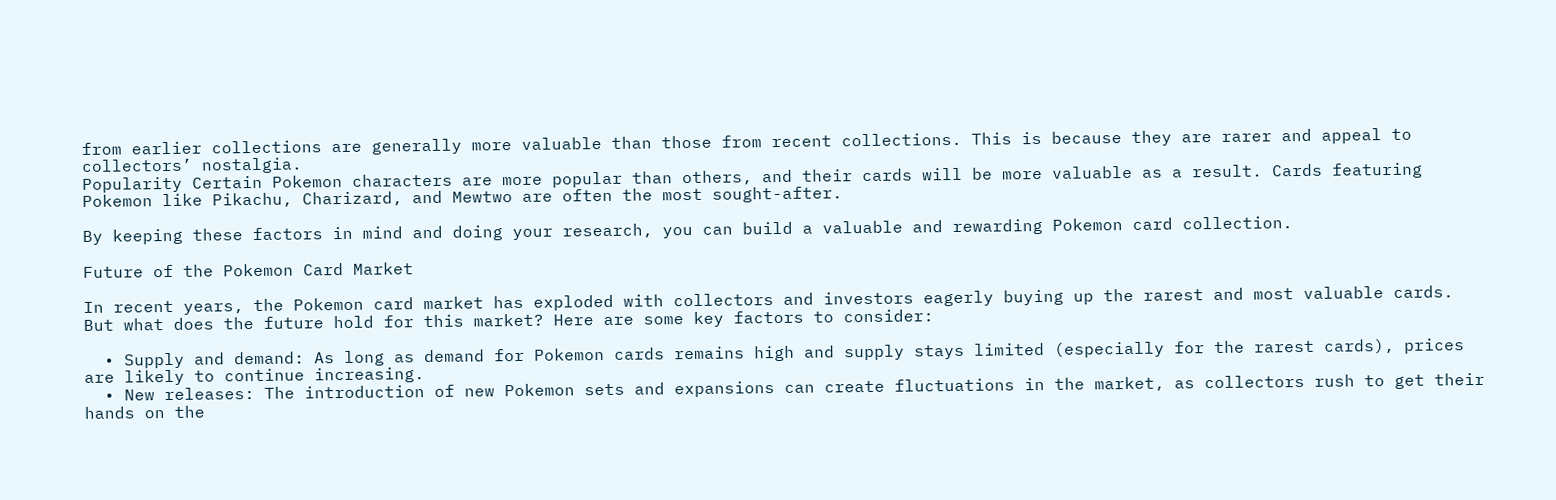from earlier collections are generally more valuable than those from recent collections. This is because they are rarer and appeal to collectors’ nostalgia.
Popularity Certain Pokemon characters are more popular than others, and their cards will be more valuable as a result. Cards featuring Pokemon like Pikachu, Charizard, and Mewtwo are often the most sought-after.

By keeping these factors in mind and doing your research, you can build a valuable and rewarding Pokemon card collection.

Future of the Pokemon Card Market

In recent years, the Pokemon card market has exploded with collectors and investors eagerly buying up the rarest and most valuable cards. But what does the future hold for this market? Here are some key factors to consider:

  • Supply and demand: As long as demand for Pokemon cards remains high and supply stays limited (especially for the rarest cards), prices are likely to continue increasing.
  • New releases: The introduction of new Pokemon sets and expansions can create fluctuations in the market, as collectors rush to get their hands on the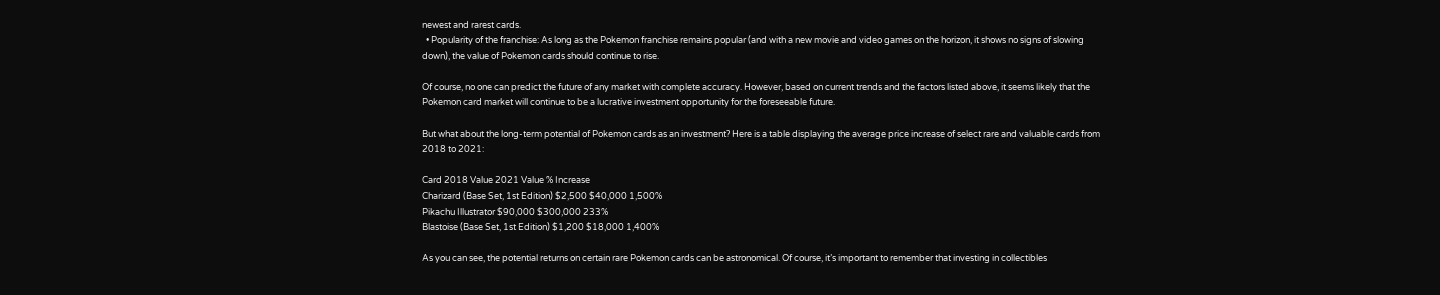newest and rarest cards.
  • Popularity of the franchise: As long as the Pokemon franchise remains popular (and with a new movie and video games on the horizon, it shows no signs of slowing down), the value of Pokemon cards should continue to rise.

Of course, no one can predict the future of any market with complete accuracy. However, based on current trends and the factors listed above, it seems likely that the Pokemon card market will continue to be a lucrative investment opportunity for the foreseeable future.

But what about the long-term potential of Pokemon cards as an investment? Here is a table displaying the average price increase of select rare and valuable cards from 2018 to 2021:

Card 2018 Value 2021 Value % Increase
Charizard (Base Set, 1st Edition) $2,500 $40,000 1,500%
Pikachu Illustrator $90,000 $300,000 233%
Blastoise (Base Set, 1st Edition) $1,200 $18,000 1,400%

As you can see, the potential returns on certain rare Pokemon cards can be astronomical. Of course, it’s important to remember that investing in collectibles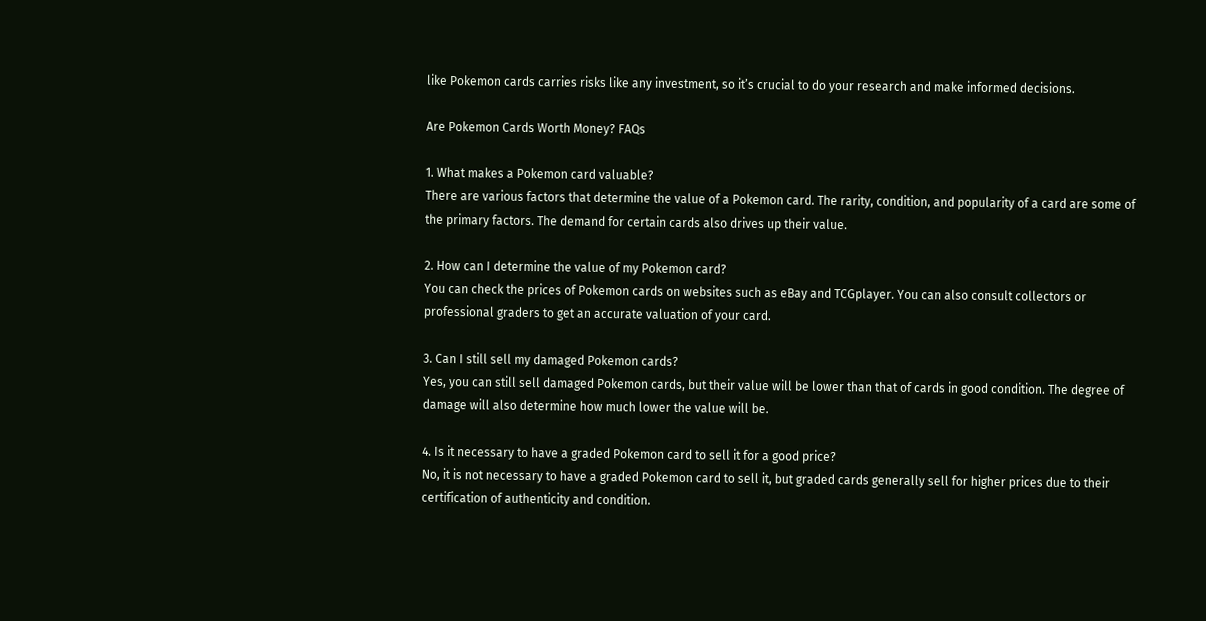like Pokemon cards carries risks like any investment, so it’s crucial to do your research and make informed decisions.

Are Pokemon Cards Worth Money? FAQs

1. What makes a Pokemon card valuable?
There are various factors that determine the value of a Pokemon card. The rarity, condition, and popularity of a card are some of the primary factors. The demand for certain cards also drives up their value.

2. How can I determine the value of my Pokemon card?
You can check the prices of Pokemon cards on websites such as eBay and TCGplayer. You can also consult collectors or professional graders to get an accurate valuation of your card.

3. Can I still sell my damaged Pokemon cards?
Yes, you can still sell damaged Pokemon cards, but their value will be lower than that of cards in good condition. The degree of damage will also determine how much lower the value will be.

4. Is it necessary to have a graded Pokemon card to sell it for a good price?
No, it is not necessary to have a graded Pokemon card to sell it, but graded cards generally sell for higher prices due to their certification of authenticity and condition.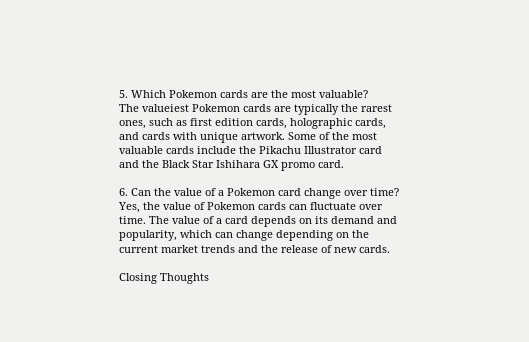5. Which Pokemon cards are the most valuable?
The valueiest Pokemon cards are typically the rarest ones, such as first edition cards, holographic cards, and cards with unique artwork. Some of the most valuable cards include the Pikachu Illustrator card and the Black Star Ishihara GX promo card.

6. Can the value of a Pokemon card change over time?
Yes, the value of Pokemon cards can fluctuate over time. The value of a card depends on its demand and popularity, which can change depending on the current market trends and the release of new cards.

Closing Thoughts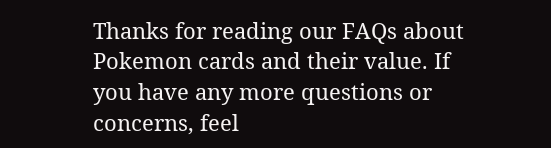Thanks for reading our FAQs about Pokemon cards and their value. If you have any more questions or concerns, feel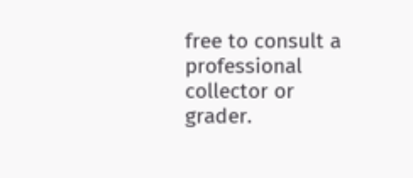free to consult a professional collector or grader.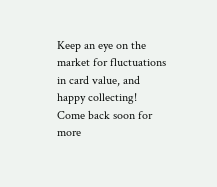Keep an eye on the market for fluctuations in card value, and happy collecting! Come back soon for more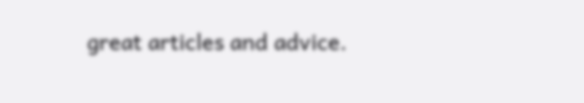great articles and advice.